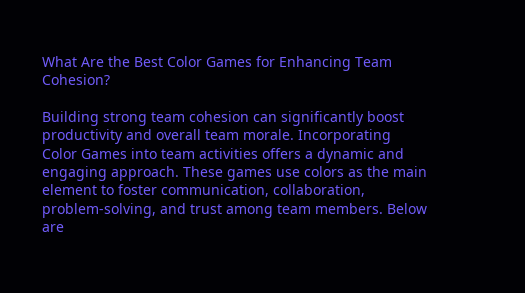What Are the Best Color Games for Enhancing Team Cohesion?

Building strong team cohesion can significantly boost productivity and overall team morale. Incorporating Color Games into team activities offers a dynamic and engaging approach. These games use colors as the main element to foster communication, collaboration, problem-solving, and trust among team members. Below are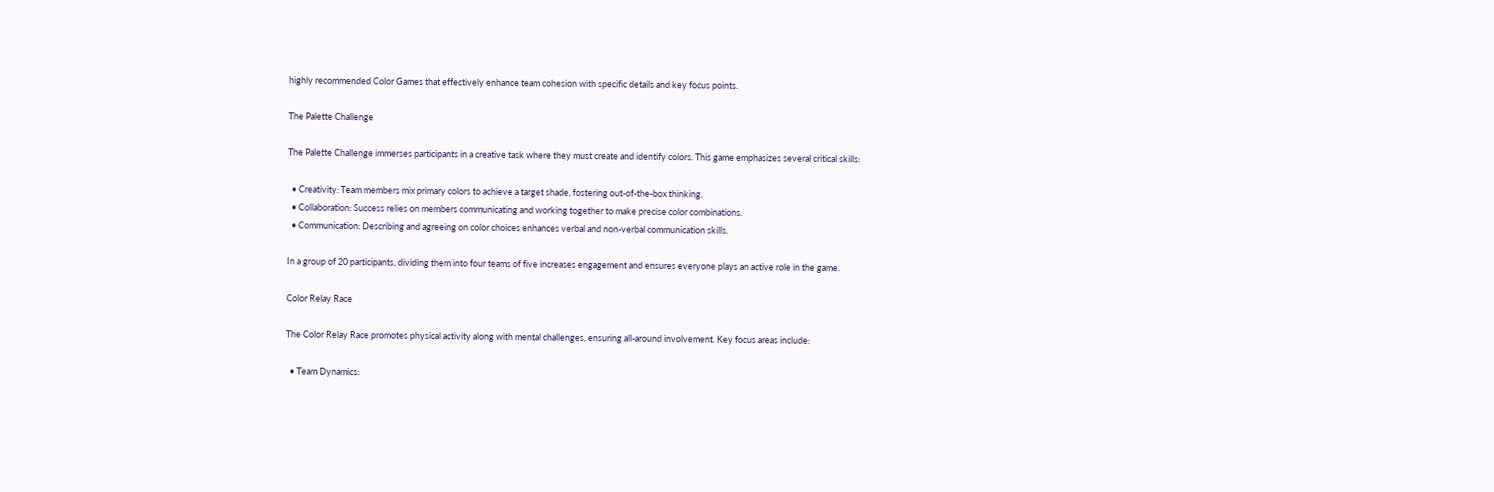highly recommended Color Games that effectively enhance team cohesion with specific details and key focus points.

The Palette Challenge

The Palette Challenge immerses participants in a creative task where they must create and identify colors. This game emphasizes several critical skills:

  • Creativity: Team members mix primary colors to achieve a target shade, fostering out-of-the-box thinking.
  • Collaboration: Success relies on members communicating and working together to make precise color combinations.
  • Communication: Describing and agreeing on color choices enhances verbal and non-verbal communication skills.

In a group of 20 participants, dividing them into four teams of five increases engagement and ensures everyone plays an active role in the game.

Color Relay Race

The Color Relay Race promotes physical activity along with mental challenges, ensuring all-around involvement. Key focus areas include:

  • Team Dynamics: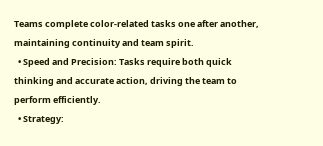Teams complete color-related tasks one after another, maintaining continuity and team spirit.
  • Speed and Precision: Tasks require both quick thinking and accurate action, driving the team to perform efficiently.
  • Strategy: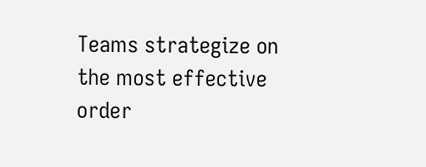Teams strategize on the most effective order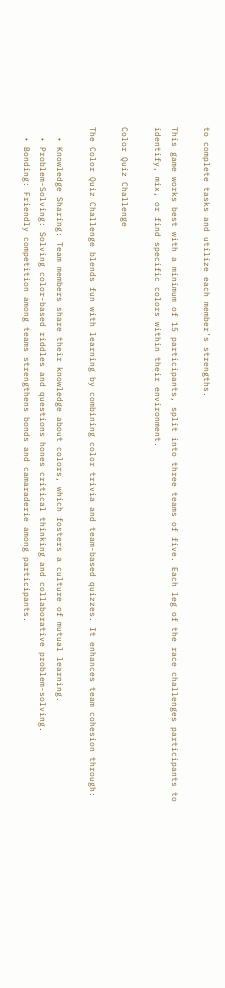to complete tasks and utilize each member’s strengths.

This game works best with a minimum of 15 participants, split into three teams of five. Each leg of the race challenges participants to identify, mix, or find specific colors within their environment.

Color Quiz Challenge

The Color Quiz Challenge blends fun with learning by combining color trivia and team-based quizzes. It enhances team cohesion through:

  • Knowledge Sharing: Team members share their knowledge about colors, which fosters a culture of mutual learning.
  • Problem-Solving: Solving color-based riddles and questions hones critical thinking and collaborative problem-solving.
  • Bonding: Friendly competition among teams strengthens bonds and camaraderie among participants.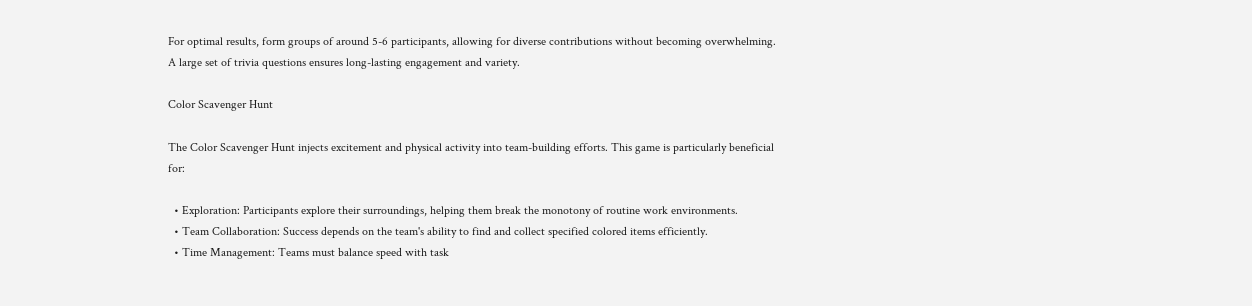For optimal results, form groups of around 5-6 participants, allowing for diverse contributions without becoming overwhelming. A large set of trivia questions ensures long-lasting engagement and variety.

Color Scavenger Hunt

The Color Scavenger Hunt injects excitement and physical activity into team-building efforts. This game is particularly beneficial for:

  • Exploration: Participants explore their surroundings, helping them break the monotony of routine work environments.
  • Team Collaboration: Success depends on the team's ability to find and collect specified colored items efficiently.
  • Time Management: Teams must balance speed with task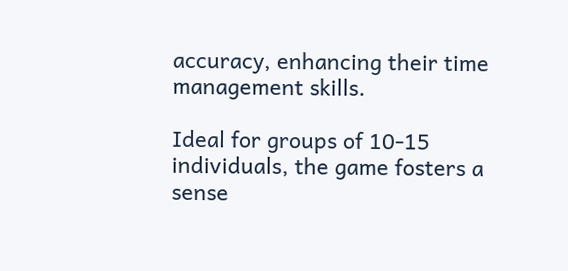accuracy, enhancing their time management skills.

Ideal for groups of 10-15 individuals, the game fosters a sense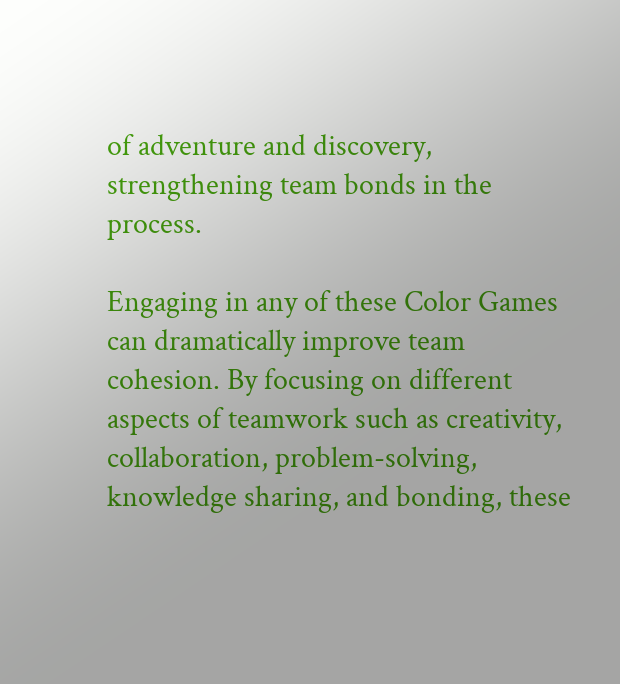of adventure and discovery, strengthening team bonds in the process.

Engaging in any of these Color Games can dramatically improve team cohesion. By focusing on different aspects of teamwork such as creativity, collaboration, problem-solving, knowledge sharing, and bonding, these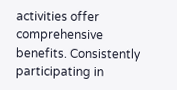activities offer comprehensive benefits. Consistently participating in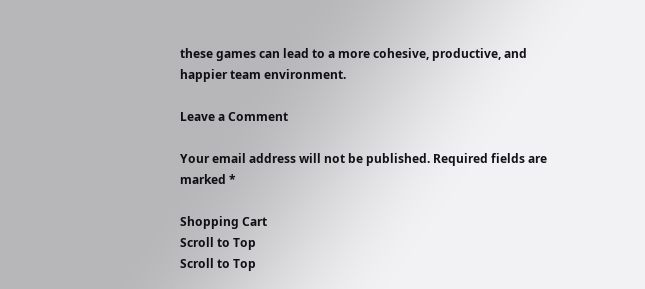these games can lead to a more cohesive, productive, and happier team environment.

Leave a Comment

Your email address will not be published. Required fields are marked *

Shopping Cart
Scroll to Top
Scroll to Top